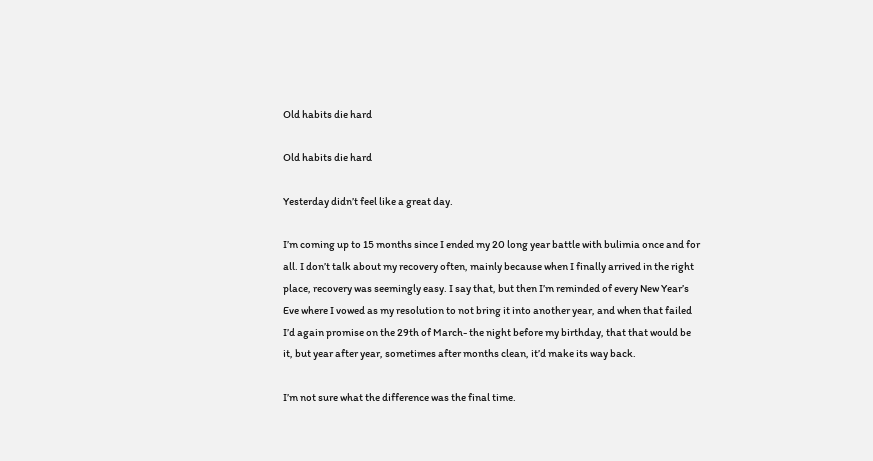Old habits die hard

Old habits die hard

Yesterday didn’t feel like a great day.

I’m coming up to 15 months since I ended my 20 long year battle with bulimia once and for all. I don’t talk about my recovery often, mainly because when I finally arrived in the right place, recovery was seemingly easy. I say that, but then I’m reminded of every New Year’s Eve where I vowed as my resolution to not bring it into another year, and when that failed I’d again promise on the 29th of March- the night before my birthday, that that would be it, but year after year, sometimes after months clean, it’d make its way back.

I’m not sure what the difference was the final time.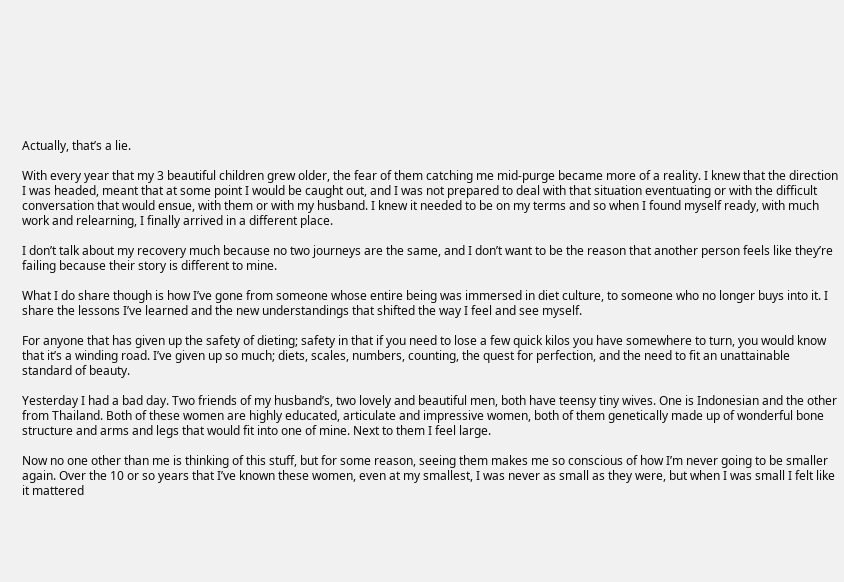Actually, that’s a lie.

With every year that my 3 beautiful children grew older, the fear of them catching me mid-purge became more of a reality. I knew that the direction I was headed, meant that at some point I would be caught out, and I was not prepared to deal with that situation eventuating or with the difficult conversation that would ensue, with them or with my husband. I knew it needed to be on my terms and so when I found myself ready, with much work and relearning, I finally arrived in a different place.

I don’t talk about my recovery much because no two journeys are the same, and I don’t want to be the reason that another person feels like they’re failing because their story is different to mine.

What I do share though is how I’ve gone from someone whose entire being was immersed in diet culture, to someone who no longer buys into it. I share the lessons I’ve learned and the new understandings that shifted the way I feel and see myself.

For anyone that has given up the safety of dieting; safety in that if you need to lose a few quick kilos you have somewhere to turn, you would know that it’s a winding road. I’ve given up so much; diets, scales, numbers, counting, the quest for perfection, and the need to fit an unattainable standard of beauty.

Yesterday I had a bad day. Two friends of my husband’s, two lovely and beautiful men, both have teensy tiny wives. One is Indonesian and the other from Thailand. Both of these women are highly educated, articulate and impressive women, both of them genetically made up of wonderful bone structure and arms and legs that would fit into one of mine. Next to them I feel large.

Now no one other than me is thinking of this stuff, but for some reason, seeing them makes me so conscious of how I’m never going to be smaller again. Over the 10 or so years that I’ve known these women, even at my smallest, I was never as small as they were, but when I was small I felt like it mattered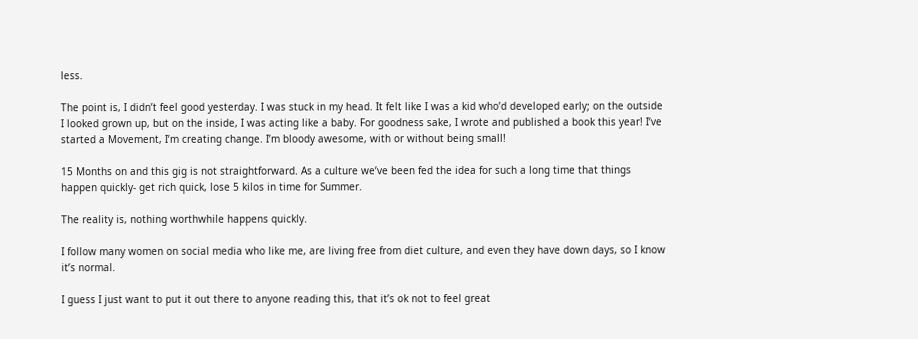less.

The point is, I didn’t feel good yesterday. I was stuck in my head. It felt like I was a kid who’d developed early; on the outside I looked grown up, but on the inside, I was acting like a baby. For goodness sake, I wrote and published a book this year! I’ve started a Movement, I’m creating change. I’m bloody awesome, with or without being small!

15 Months on and this gig is not straightforward. As a culture we’ve been fed the idea for such a long time that things happen quickly- get rich quick, lose 5 kilos in time for Summer.

The reality is, nothing worthwhile happens quickly.

I follow many women on social media who like me, are living free from diet culture, and even they have down days, so I know it’s normal.

I guess I just want to put it out there to anyone reading this, that it’s ok not to feel great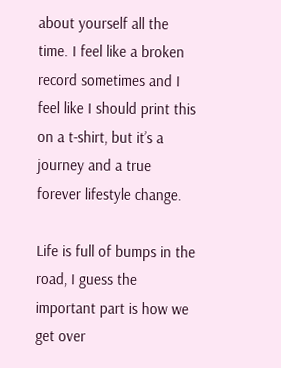about yourself all the time. I feel like a broken record sometimes and I feel like I should print this on a t-shirt, but it’s a journey and a true forever lifestyle change.

Life is full of bumps in the road, I guess the important part is how we get over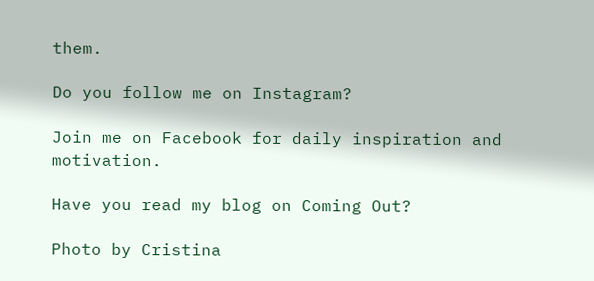them.

Do you follow me on Instagram?

Join me on Facebook for daily inspiration and motivation.

Have you read my blog on Coming Out?

Photo by Cristina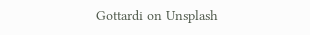Gottardi on Unsplash